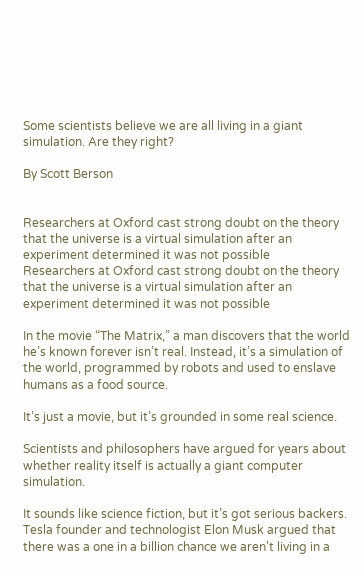Some scientists believe we are all living in a giant simulation. Are they right?

By Scott Berson


Researchers at Oxford cast strong doubt on the theory that the universe is a virtual simulation after an experiment determined it was not possible
Researchers at Oxford cast strong doubt on the theory that the universe is a virtual simulation after an experiment determined it was not possible

In the movie “The Matrix,” a man discovers that the world he’s known forever isn’t real. Instead, it’s a simulation of the world, programmed by robots and used to enslave humans as a food source.

It’s just a movie, but it’s grounded in some real science.

Scientists and philosophers have argued for years about whether reality itself is actually a giant computer simulation.

It sounds like science fiction, but it’s got serious backers. Tesla founder and technologist Elon Musk argued that there was a one in a billion chance we aren’t living in a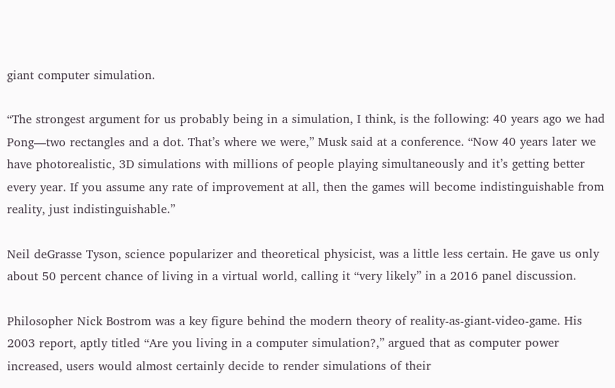giant computer simulation.

“The strongest argument for us probably being in a simulation, I think, is the following: 40 years ago we had Pong—two rectangles and a dot. That’s where we were,” Musk said at a conference. “Now 40 years later we have photorealistic, 3D simulations with millions of people playing simultaneously and it’s getting better every year. If you assume any rate of improvement at all, then the games will become indistinguishable from reality, just indistinguishable.”

Neil deGrasse Tyson, science popularizer and theoretical physicist, was a little less certain. He gave us only about 50 percent chance of living in a virtual world, calling it “very likely” in a 2016 panel discussion.

Philosopher Nick Bostrom was a key figure behind the modern theory of reality-as-giant-video-game. His 2003 report, aptly titled “Are you living in a computer simulation?,” argued that as computer power increased, users would almost certainly decide to render simulations of their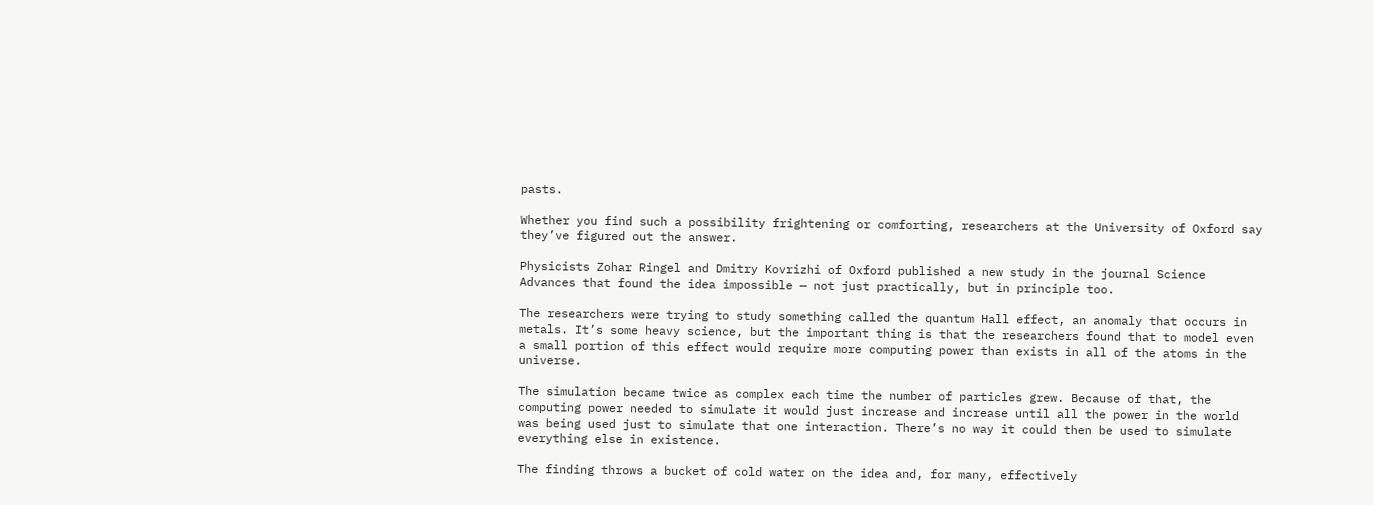pasts.

Whether you find such a possibility frightening or comforting, researchers at the University of Oxford say they’ve figured out the answer.

Physicists Zohar Ringel and Dmitry Kovrizhi of Oxford published a new study in the journal Science Advances that found the idea impossible — not just practically, but in principle too.

The researchers were trying to study something called the quantum Hall effect, an anomaly that occurs in metals. It’s some heavy science, but the important thing is that the researchers found that to model even a small portion of this effect would require more computing power than exists in all of the atoms in the universe.

The simulation became twice as complex each time the number of particles grew. Because of that, the computing power needed to simulate it would just increase and increase until all the power in the world was being used just to simulate that one interaction. There’s no way it could then be used to simulate everything else in existence.

The finding throws a bucket of cold water on the idea and, for many, effectively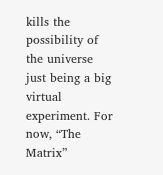kills the possibility of the universe just being a big virtual experiment. For now, “The Matrix”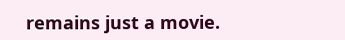remains just a movie.